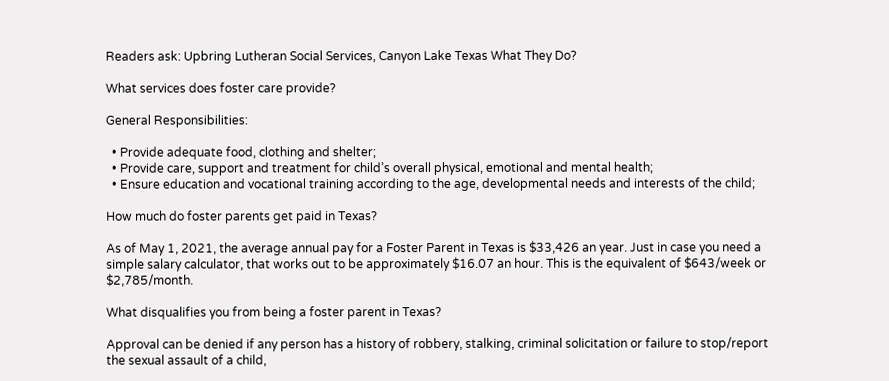Readers ask: Upbring Lutheran Social Services, Canyon Lake Texas What They Do?

What services does foster care provide?

General Responsibilities:

  • Provide adequate food, clothing and shelter;
  • Provide care, support and treatment for child’s overall physical, emotional and mental health;
  • Ensure education and vocational training according to the age, developmental needs and interests of the child;

How much do foster parents get paid in Texas?

As of May 1, 2021, the average annual pay for a Foster Parent in Texas is $33,426 an year. Just in case you need a simple salary calculator, that works out to be approximately $16.07 an hour. This is the equivalent of $643/week or $2,785/month.

What disqualifies you from being a foster parent in Texas?

Approval can be denied if any person has a history of robbery, stalking, criminal solicitation or failure to stop/report the sexual assault of a child,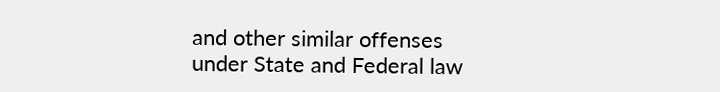and other similar offenses under State and Federal law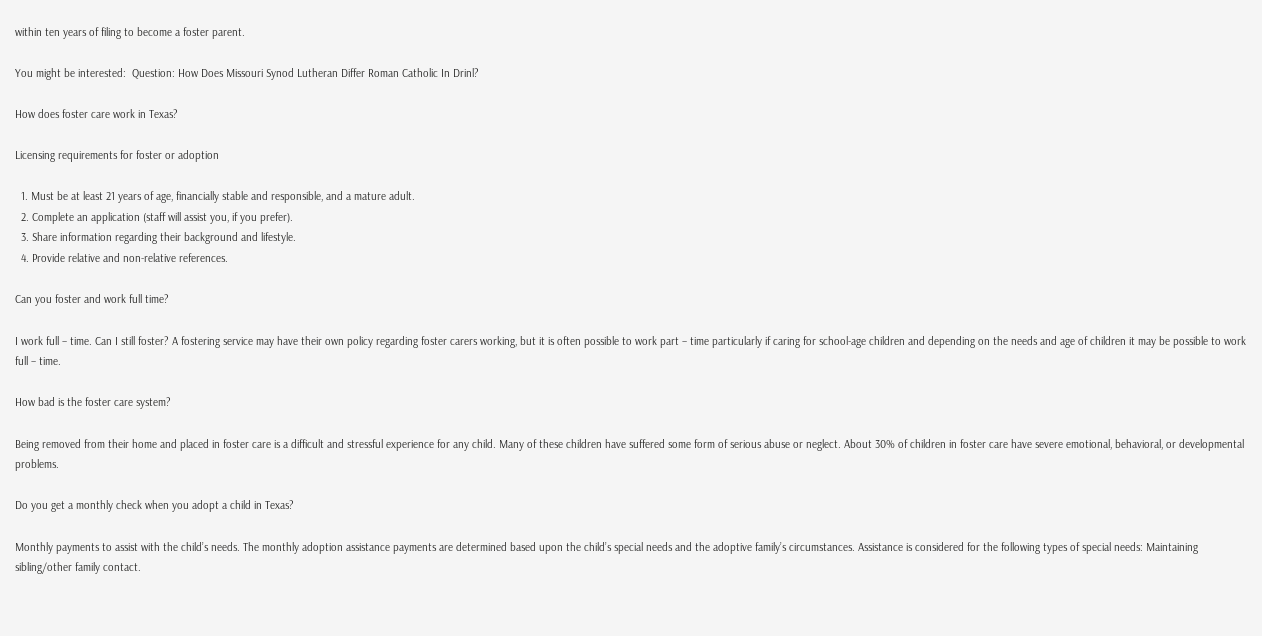within ten years of filing to become a foster parent.

You might be interested:  Question: How Does Missouri Synod Lutheran Differ Roman Catholic In Drinl?

How does foster care work in Texas?

Licensing requirements for foster or adoption

  1. Must be at least 21 years of age, financially stable and responsible, and a mature adult.
  2. Complete an application (staff will assist you, if you prefer).
  3. Share information regarding their background and lifestyle.
  4. Provide relative and non-relative references.

Can you foster and work full time?

I work full – time. Can I still foster? A fostering service may have their own policy regarding foster carers working, but it is often possible to work part – time particularly if caring for school-age children and depending on the needs and age of children it may be possible to work full – time.

How bad is the foster care system?

Being removed from their home and placed in foster care is a difficult and stressful experience for any child. Many of these children have suffered some form of serious abuse or neglect. About 30% of children in foster care have severe emotional, behavioral, or developmental problems.

Do you get a monthly check when you adopt a child in Texas?

Monthly payments to assist with the child’s needs. The monthly adoption assistance payments are determined based upon the child’s special needs and the adoptive family’s circumstances. Assistance is considered for the following types of special needs: Maintaining sibling/other family contact.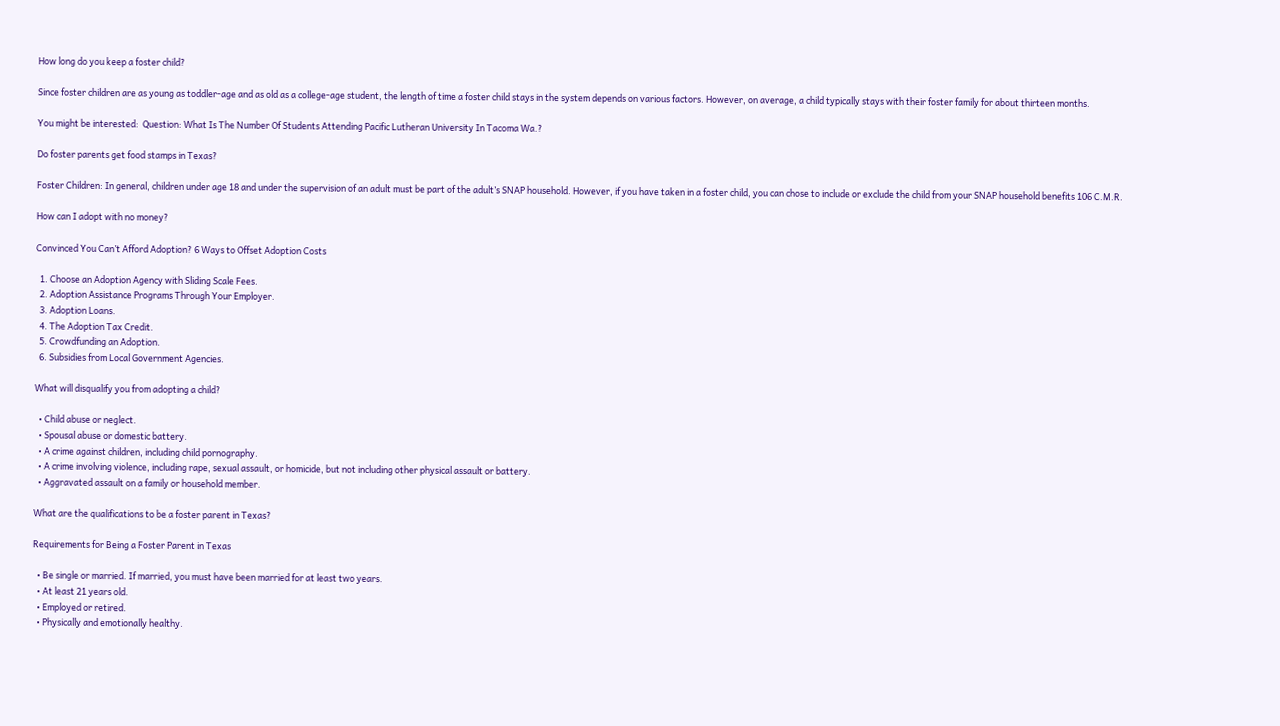How long do you keep a foster child?

Since foster children are as young as toddler-age and as old as a college-age student, the length of time a foster child stays in the system depends on various factors. However, on average, a child typically stays with their foster family for about thirteen months.

You might be interested:  Question: What Is The Number Of Students Attending Pacific Lutheran University In Tacoma Wa.?

Do foster parents get food stamps in Texas?

Foster Children: In general, children under age 18 and under the supervision of an adult must be part of the adult’s SNAP household. However, if you have taken in a foster child, you can chose to include or exclude the child from your SNAP household benefits 106 C.M.R.

How can I adopt with no money?

Convinced You Can’t Afford Adoption? 6 Ways to Offset Adoption Costs

  1. Choose an Adoption Agency with Sliding Scale Fees.
  2. Adoption Assistance Programs Through Your Employer.
  3. Adoption Loans.
  4. The Adoption Tax Credit.
  5. Crowdfunding an Adoption.
  6. Subsidies from Local Government Agencies.

What will disqualify you from adopting a child?

  • Child abuse or neglect.
  • Spousal abuse or domestic battery.
  • A crime against children, including child pornography.
  • A crime involving violence, including rape, sexual assault, or homicide, but not including other physical assault or battery.
  • Aggravated assault on a family or household member.

What are the qualifications to be a foster parent in Texas?

Requirements for Being a Foster Parent in Texas

  • Be single or married. If married, you must have been married for at least two years.
  • At least 21 years old.
  • Employed or retired.
  • Physically and emotionally healthy.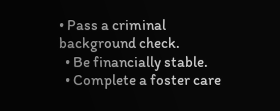• Pass a criminal background check.
  • Be financially stable.
  • Complete a foster care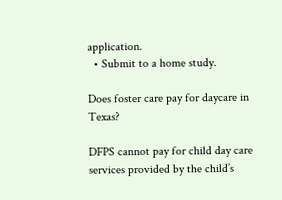application.
  • Submit to a home study.

Does foster care pay for daycare in Texas?

DFPS cannot pay for child day care services provided by the child’s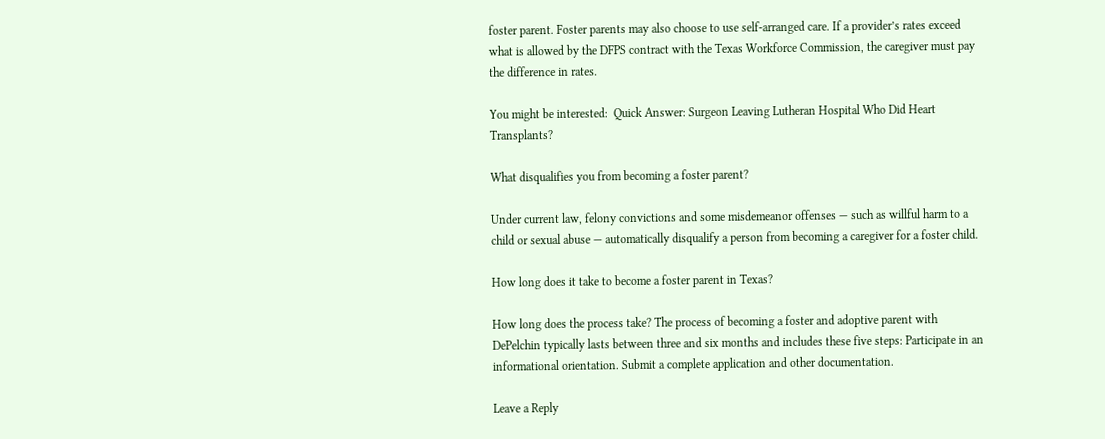foster parent. Foster parents may also choose to use self-arranged care. If a provider’s rates exceed what is allowed by the DFPS contract with the Texas Workforce Commission, the caregiver must pay the difference in rates.

You might be interested:  Quick Answer: Surgeon Leaving Lutheran Hospital Who Did Heart Transplants?

What disqualifies you from becoming a foster parent?

Under current law, felony convictions and some misdemeanor offenses — such as willful harm to a child or sexual abuse — automatically disqualify a person from becoming a caregiver for a foster child.

How long does it take to become a foster parent in Texas?

How long does the process take? The process of becoming a foster and adoptive parent with DePelchin typically lasts between three and six months and includes these five steps: Participate in an informational orientation. Submit a complete application and other documentation.

Leave a Reply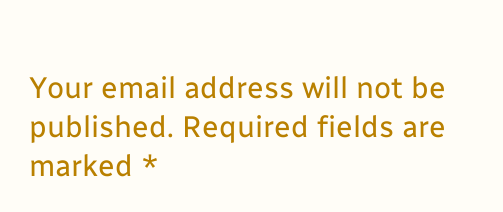Your email address will not be published. Required fields are marked *